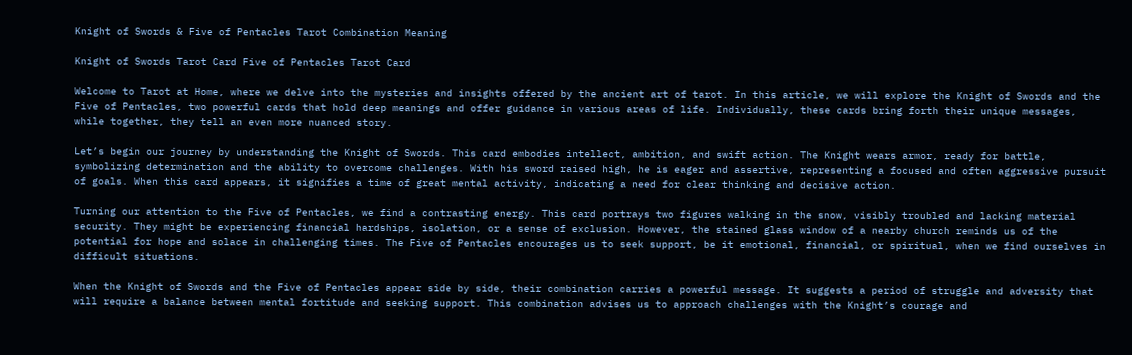Knight of Swords & Five of Pentacles Tarot Combination Meaning

Knight of Swords Tarot Card Five of Pentacles Tarot Card

Welcome to Tarot at Home, where we delve into the mysteries and insights offered by the ancient art of tarot. In this article, we will explore the Knight of Swords and the Five of Pentacles, two powerful cards that hold deep meanings and offer guidance in various areas of life. Individually, these cards bring forth their unique messages, while together, they tell an even more nuanced story.

Let’s begin our journey by understanding the Knight of Swords. This card embodies intellect, ambition, and swift action. The Knight wears armor, ready for battle, symbolizing determination and the ability to overcome challenges. With his sword raised high, he is eager and assertive, representing a focused and often aggressive pursuit of goals. When this card appears, it signifies a time of great mental activity, indicating a need for clear thinking and decisive action.

Turning our attention to the Five of Pentacles, we find a contrasting energy. This card portrays two figures walking in the snow, visibly troubled and lacking material security. They might be experiencing financial hardships, isolation, or a sense of exclusion. However, the stained glass window of a nearby church reminds us of the potential for hope and solace in challenging times. The Five of Pentacles encourages us to seek support, be it emotional, financial, or spiritual, when we find ourselves in difficult situations.

When the Knight of Swords and the Five of Pentacles appear side by side, their combination carries a powerful message. It suggests a period of struggle and adversity that will require a balance between mental fortitude and seeking support. This combination advises us to approach challenges with the Knight’s courage and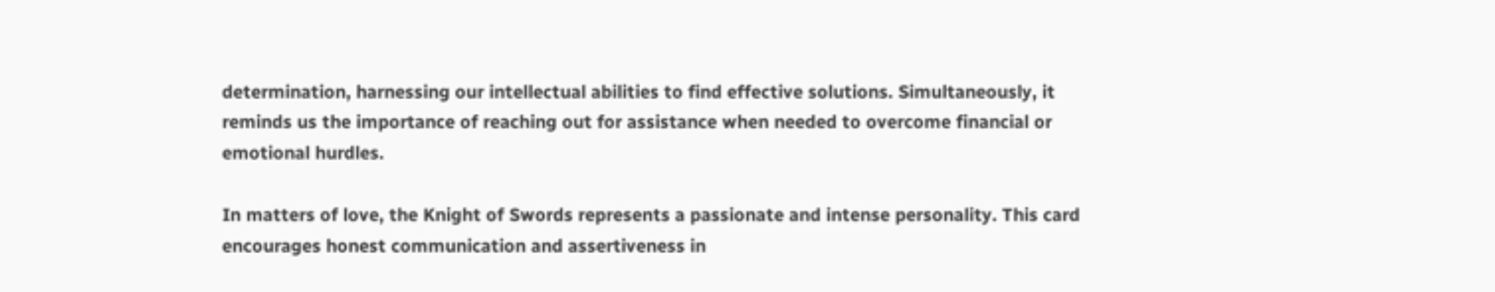determination, harnessing our intellectual abilities to find effective solutions. Simultaneously, it reminds us the importance of reaching out for assistance when needed to overcome financial or emotional hurdles.

In matters of love, the Knight of Swords represents a passionate and intense personality. This card encourages honest communication and assertiveness in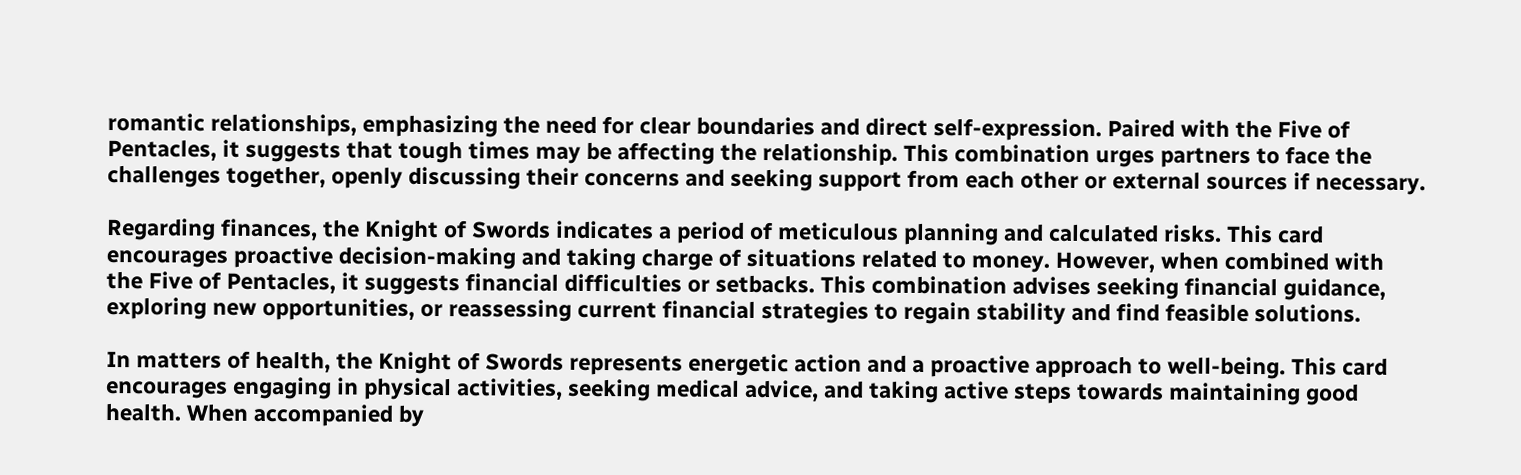romantic relationships, emphasizing the need for clear boundaries and direct self-expression. Paired with the Five of Pentacles, it suggests that tough times may be affecting the relationship. This combination urges partners to face the challenges together, openly discussing their concerns and seeking support from each other or external sources if necessary.

Regarding finances, the Knight of Swords indicates a period of meticulous planning and calculated risks. This card encourages proactive decision-making and taking charge of situations related to money. However, when combined with the Five of Pentacles, it suggests financial difficulties or setbacks. This combination advises seeking financial guidance, exploring new opportunities, or reassessing current financial strategies to regain stability and find feasible solutions.

In matters of health, the Knight of Swords represents energetic action and a proactive approach to well-being. This card encourages engaging in physical activities, seeking medical advice, and taking active steps towards maintaining good health. When accompanied by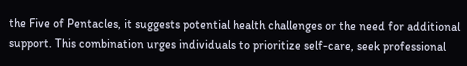the Five of Pentacles, it suggests potential health challenges or the need for additional support. This combination urges individuals to prioritize self-care, seek professional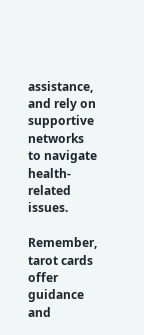assistance, and rely on supportive networks to navigate health-related issues.

Remember, tarot cards offer guidance and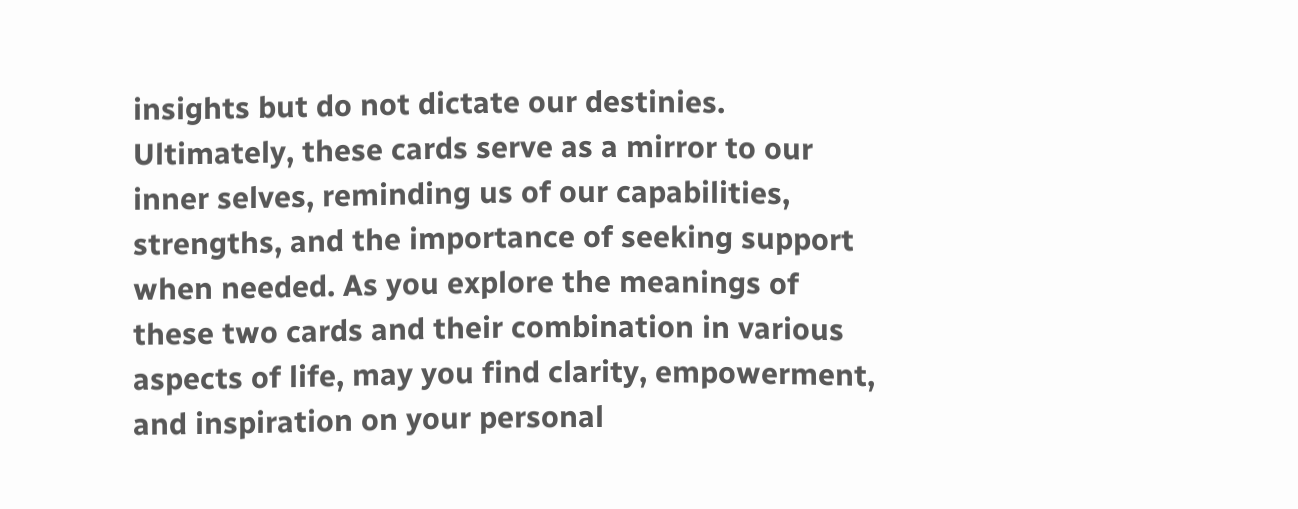insights but do not dictate our destinies. Ultimately, these cards serve as a mirror to our inner selves, reminding us of our capabilities, strengths, and the importance of seeking support when needed. As you explore the meanings of these two cards and their combination in various aspects of life, may you find clarity, empowerment, and inspiration on your personal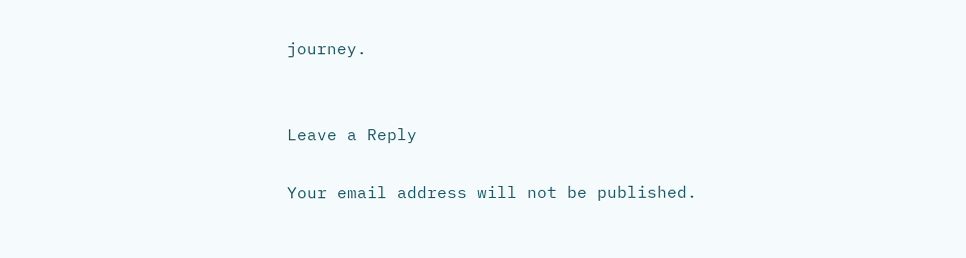journey.


Leave a Reply

Your email address will not be published.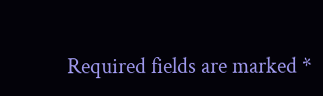Required fields are marked *